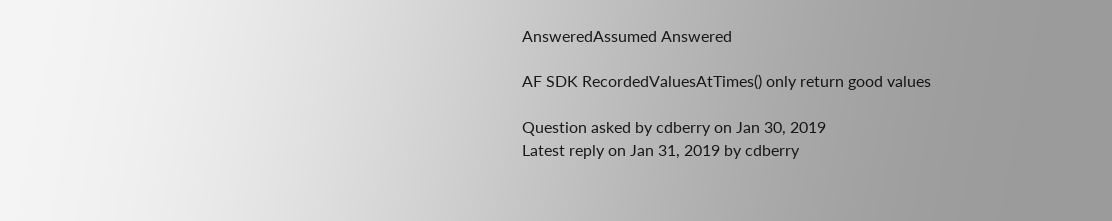AnsweredAssumed Answered

AF SDK RecordedValuesAtTimes() only return good values

Question asked by cdberry on Jan 30, 2019
Latest reply on Jan 31, 2019 by cdberry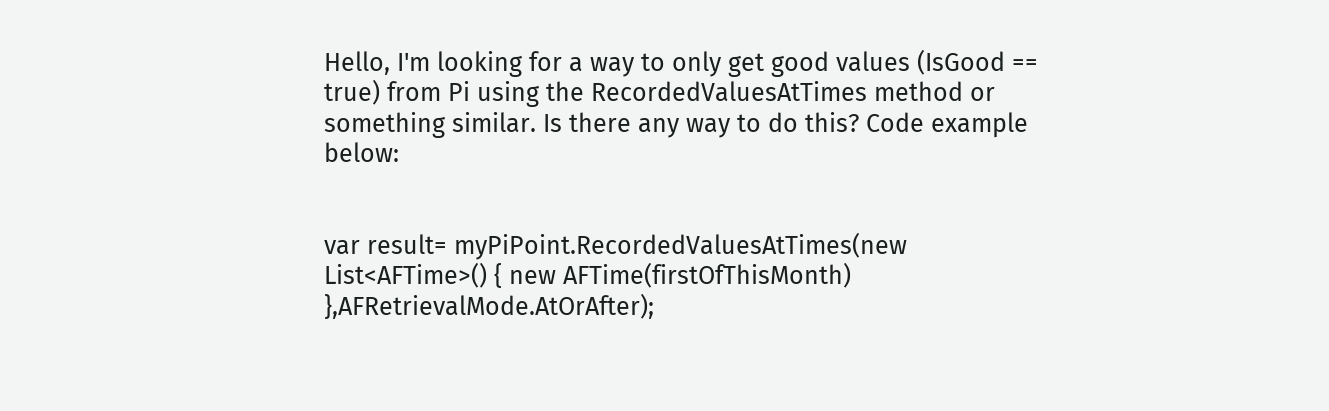Hello, I'm looking for a way to only get good values (IsGood == true) from Pi using the RecordedValuesAtTimes method or something similar. Is there any way to do this? Code example below:


var result= myPiPoint.RecordedValuesAtTimes(new List<AFTime>() { new AFTime(firstOfThisMonth) },AFRetrievalMode.AtOrAfter);